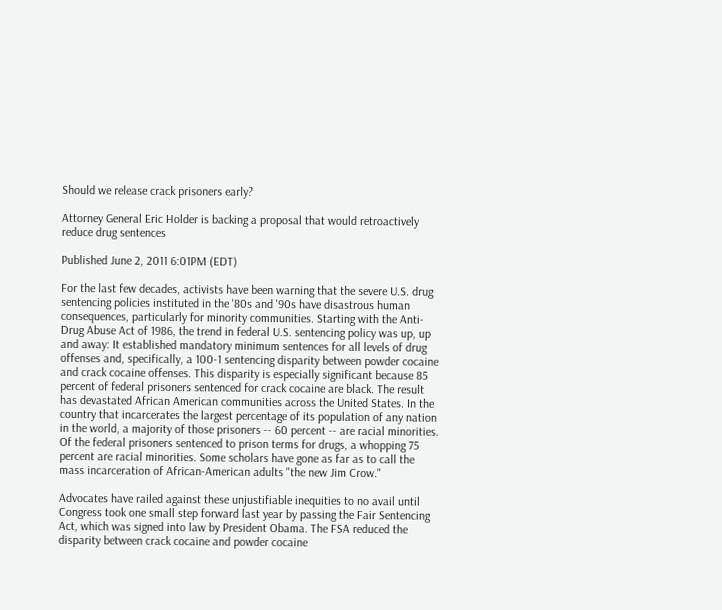Should we release crack prisoners early?

Attorney General Eric Holder is backing a proposal that would retroactively reduce drug sentences

Published June 2, 2011 6:01PM (EDT)

For the last few decades, activists have been warning that the severe U.S. drug sentencing policies instituted in the '80s and '90s have disastrous human consequences, particularly for minority communities. Starting with the Anti-Drug Abuse Act of 1986, the trend in federal U.S. sentencing policy was up, up and away: It established mandatory minimum sentences for all levels of drug offenses and, specifically, a 100-1 sentencing disparity between powder cocaine and crack cocaine offenses. This disparity is especially significant because 85 percent of federal prisoners sentenced for crack cocaine are black. The result has devastated African American communities across the United States. In the country that incarcerates the largest percentage of its population of any nation in the world, a majority of those prisoners -- 60 percent -- are racial minorities. Of the federal prisoners sentenced to prison terms for drugs, a whopping 75 percent are racial minorities. Some scholars have gone as far as to call the mass incarceration of African-American adults "the new Jim Crow."

Advocates have railed against these unjustifiable inequities to no avail until Congress took one small step forward last year by passing the Fair Sentencing Act, which was signed into law by President Obama. The FSA reduced the disparity between crack cocaine and powder cocaine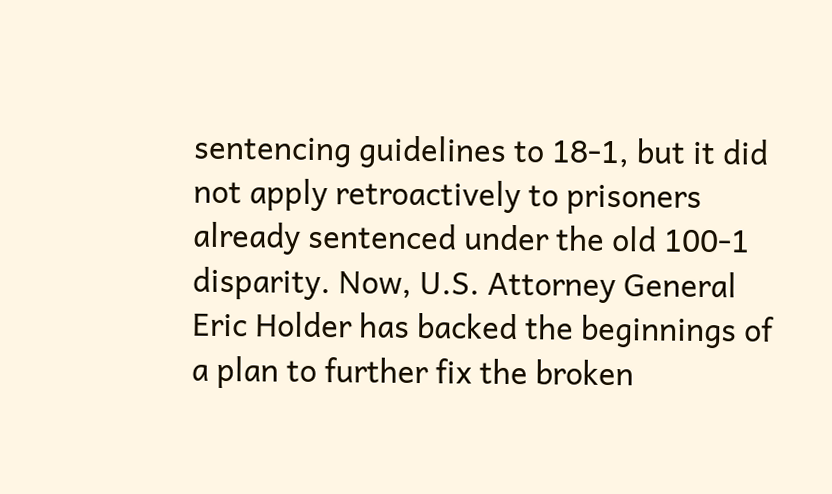sentencing guidelines to 18-1, but it did not apply retroactively to prisoners already sentenced under the old 100-1 disparity. Now, U.S. Attorney General Eric Holder has backed the beginnings of a plan to further fix the broken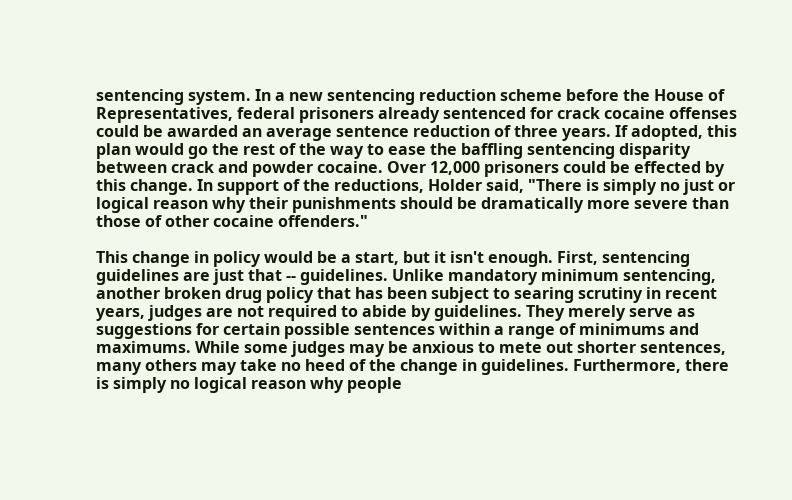sentencing system. In a new sentencing reduction scheme before the House of Representatives, federal prisoners already sentenced for crack cocaine offenses could be awarded an average sentence reduction of three years. If adopted, this plan would go the rest of the way to ease the baffling sentencing disparity between crack and powder cocaine. Over 12,000 prisoners could be effected by this change. In support of the reductions, Holder said, "There is simply no just or logical reason why their punishments should be dramatically more severe than those of other cocaine offenders."

This change in policy would be a start, but it isn't enough. First, sentencing guidelines are just that -- guidelines. Unlike mandatory minimum sentencing, another broken drug policy that has been subject to searing scrutiny in recent years, judges are not required to abide by guidelines. They merely serve as suggestions for certain possible sentences within a range of minimums and maximums. While some judges may be anxious to mete out shorter sentences, many others may take no heed of the change in guidelines. Furthermore, there is simply no logical reason why people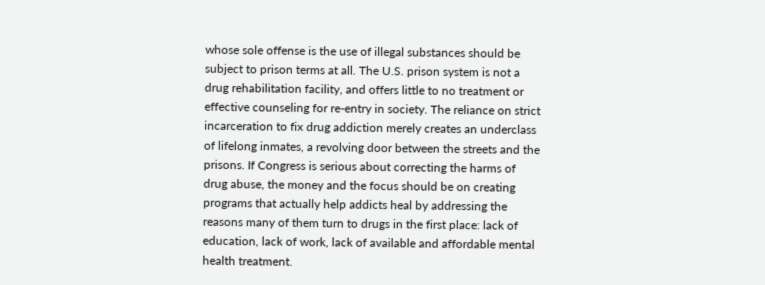whose sole offense is the use of illegal substances should be subject to prison terms at all. The U.S. prison system is not a drug rehabilitation facility, and offers little to no treatment or effective counseling for re-entry in society. The reliance on strict incarceration to fix drug addiction merely creates an underclass of lifelong inmates, a revolving door between the streets and the prisons. If Congress is serious about correcting the harms of drug abuse, the money and the focus should be on creating programs that actually help addicts heal by addressing the reasons many of them turn to drugs in the first place: lack of education, lack of work, lack of available and affordable mental health treatment.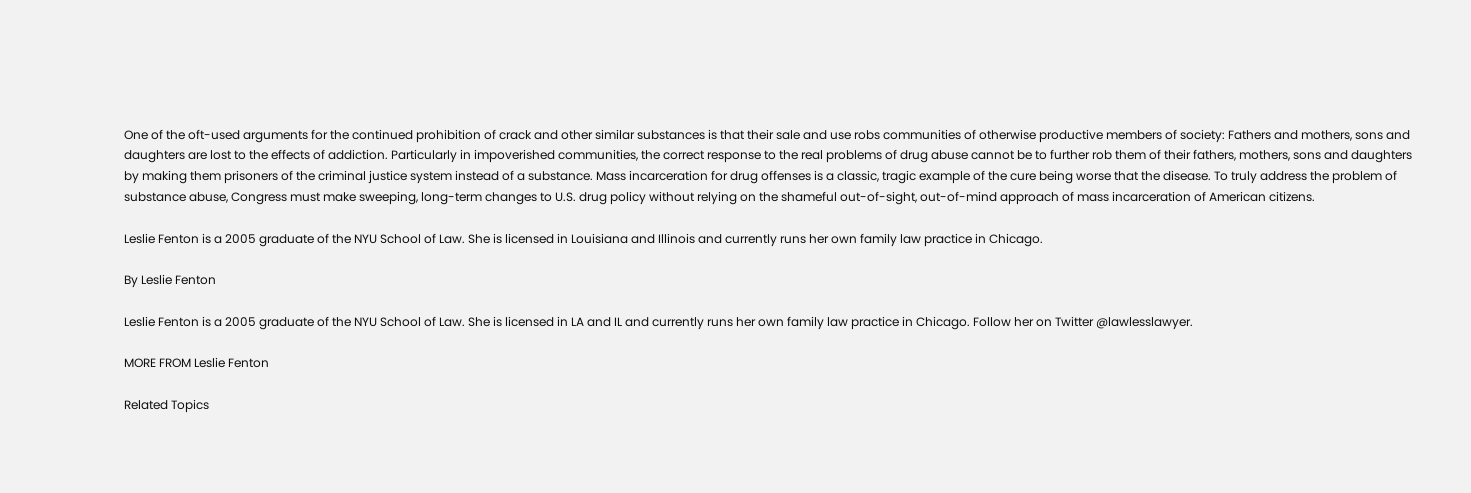One of the oft-used arguments for the continued prohibition of crack and other similar substances is that their sale and use robs communities of otherwise productive members of society: Fathers and mothers, sons and daughters are lost to the effects of addiction. Particularly in impoverished communities, the correct response to the real problems of drug abuse cannot be to further rob them of their fathers, mothers, sons and daughters by making them prisoners of the criminal justice system instead of a substance. Mass incarceration for drug offenses is a classic, tragic example of the cure being worse that the disease. To truly address the problem of substance abuse, Congress must make sweeping, long-term changes to U.S. drug policy without relying on the shameful out-of-sight, out-of-mind approach of mass incarceration of American citizens.

Leslie Fenton is a 2005 graduate of the NYU School of Law. She is licensed in Louisiana and Illinois and currently runs her own family law practice in Chicago.

By Leslie Fenton

Leslie Fenton is a 2005 graduate of the NYU School of Law. She is licensed in LA and IL and currently runs her own family law practice in Chicago. Follow her on Twitter @lawlesslawyer.

MORE FROM Leslie Fenton

Related Topics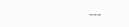---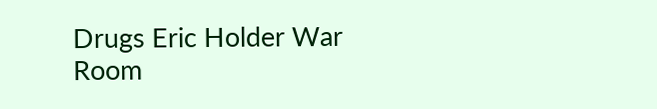Drugs Eric Holder War Room